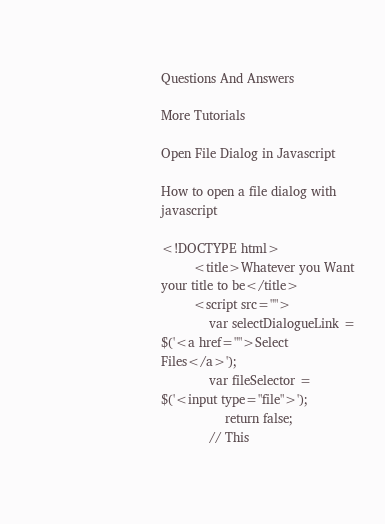Questions And Answers

More Tutorials

Open File Dialog in Javascript

How to open a file dialog with javascript

<!DOCTYPE html>
        <title>Whatever you Want your title to be</title>
        <script src="">
            var selectDialogueLink = $('<a href="">Select Files</a>');
            var fileSelector = $('<input type="file">');
                return false;
            // This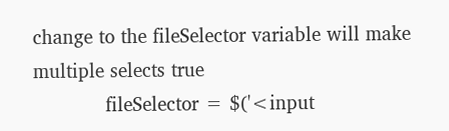change to the fileSelector variable will make multiple selects true
            fileSelector = $('<input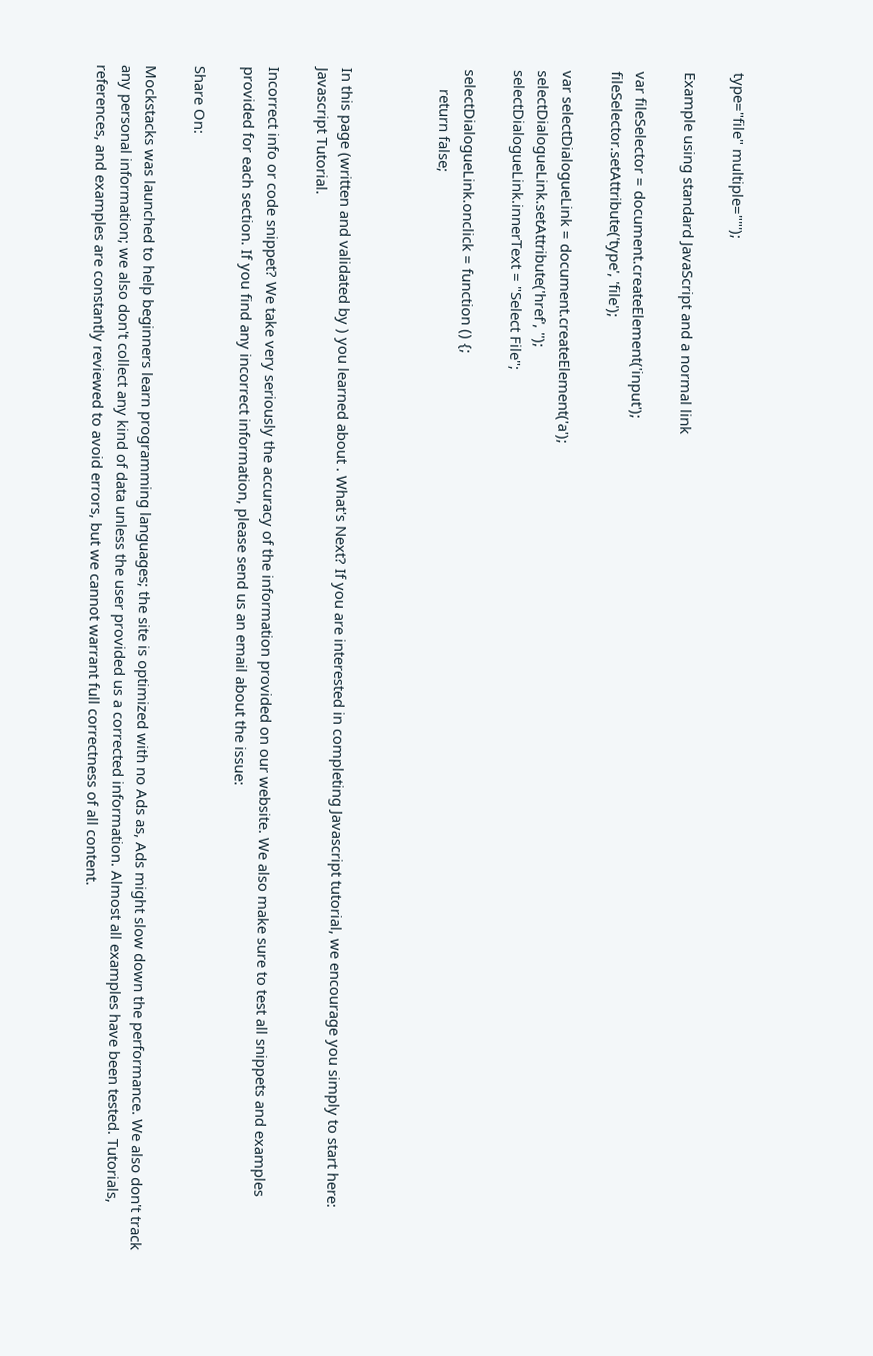type="file" multiple=""');

Example using standard JavaScript and a normal link

var fileSelector = document.createElement('input');
fileSelector.setAttribute('type', 'file');

var selectDialogueLink = document.createElement('a');
selectDialogueLink.setAttribute('href', '');
selectDialogueLink.innerText = "Select File";

selectDialogueLink.onclick = function () {;
     return false;



In this page (written and validated by ) you learned about . What's Next? If you are interested in completing Javascript tutorial, we encourage you simply to start here: Javascript Tutorial.

Incorrect info or code snippet? We take very seriously the accuracy of the information provided on our website. We also make sure to test all snippets and examples provided for each section. If you find any incorrect information, please send us an email about the issue:

Share On:

Mockstacks was launched to help beginners learn programming languages; the site is optimized with no Ads as, Ads might slow down the performance. We also don't track any personal information; we also don't collect any kind of data unless the user provided us a corrected information. Almost all examples have been tested. Tutorials, references, and examples are constantly reviewed to avoid errors, but we cannot warrant full correctness of all content.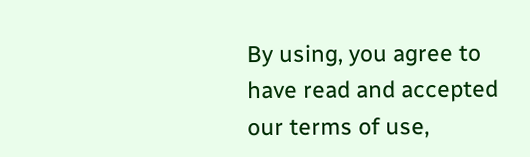By using, you agree to have read and accepted our terms of use,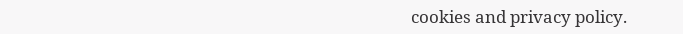cookies and privacy policy.